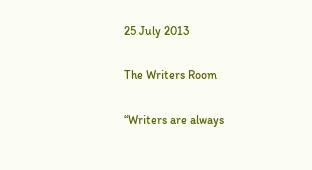25 July 2013

The Writers Room

“Writers are always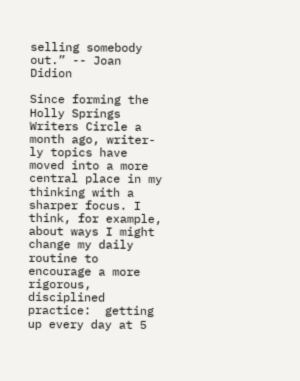selling somebody out.” -- Joan Didion

Since forming the Holly Springs Writers Circle a month ago, writer-ly topics have moved into a more central place in my thinking with a sharper focus. I think, for example, about ways I might change my daily routine to  encourage a more rigorous, disciplined practice:  getting up every day at 5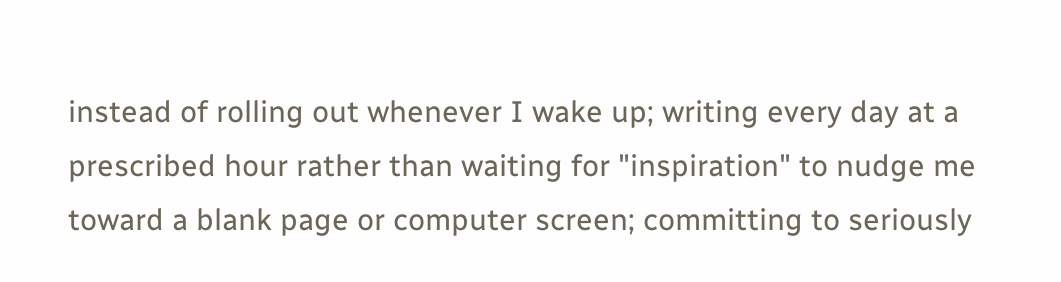instead of rolling out whenever I wake up; writing every day at a prescribed hour rather than waiting for "inspiration" to nudge me toward a blank page or computer screen; committing to seriously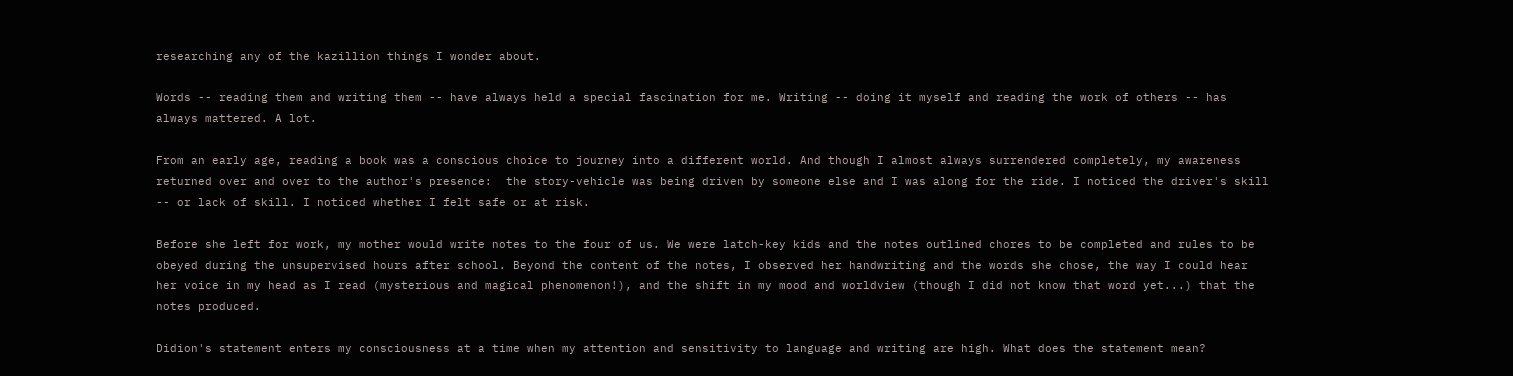researching any of the kazillion things I wonder about.

Words -- reading them and writing them -- have always held a special fascination for me. Writing -- doing it myself and reading the work of others -- has always mattered. A lot.

From an early age, reading a book was a conscious choice to journey into a different world. And though I almost always surrendered completely, my awareness returned over and over to the author's presence:  the story-vehicle was being driven by someone else and I was along for the ride. I noticed the driver's skill -- or lack of skill. I noticed whether I felt safe or at risk.

Before she left for work, my mother would write notes to the four of us. We were latch-key kids and the notes outlined chores to be completed and rules to be obeyed during the unsupervised hours after school. Beyond the content of the notes, I observed her handwriting and the words she chose, the way I could hear her voice in my head as I read (mysterious and magical phenomenon!), and the shift in my mood and worldview (though I did not know that word yet...) that the notes produced.

Didion's statement enters my consciousness at a time when my attention and sensitivity to language and writing are high. What does the statement mean?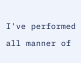I've performed all manner of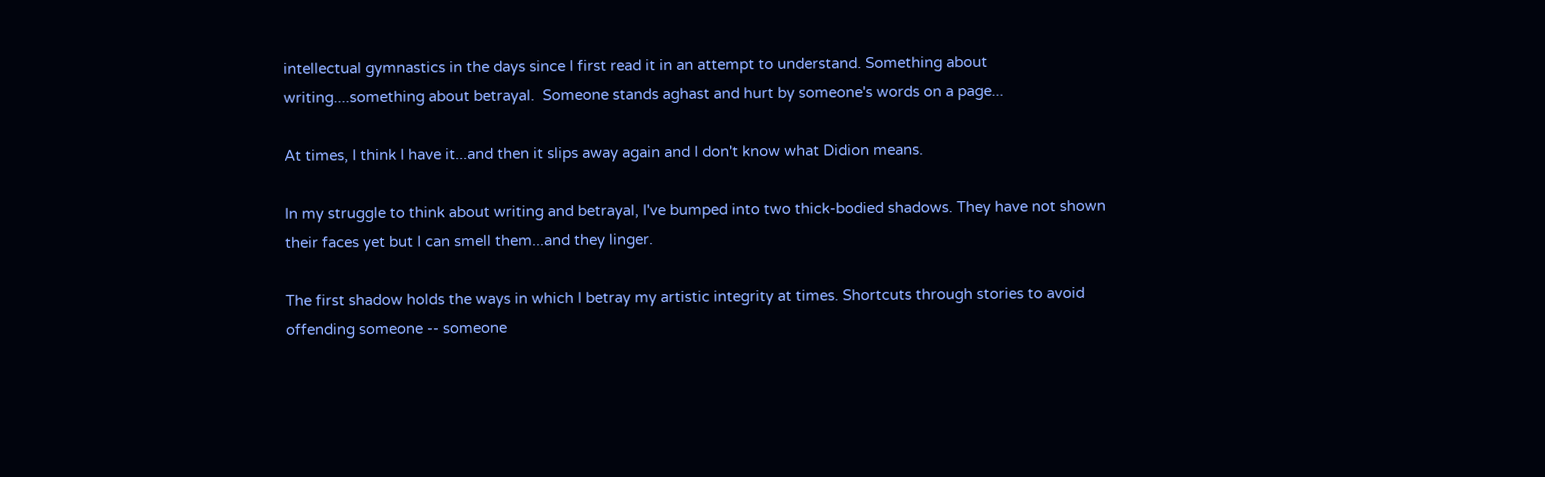intellectual gymnastics in the days since I first read it in an attempt to understand. Something about writing....something about betrayal.  Someone stands aghast and hurt by someone's words on a page...

At times, I think I have it...and then it slips away again and I don't know what Didion means.

In my struggle to think about writing and betrayal, I've bumped into two thick-bodied shadows. They have not shown their faces yet but I can smell them...and they linger.

The first shadow holds the ways in which I betray my artistic integrity at times. Shortcuts through stories to avoid offending someone -- someone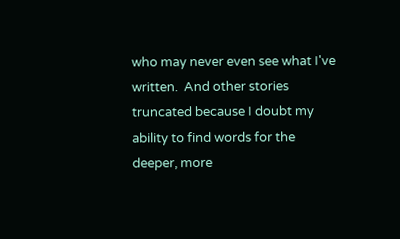who may never even see what I've written.  And other stories truncated because I doubt my ability to find words for the deeper, more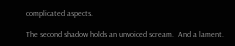complicated aspects.

The second shadow holds an unvoiced scream.  And a lament.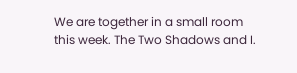We are together in a small room this week. The Two Shadows and I.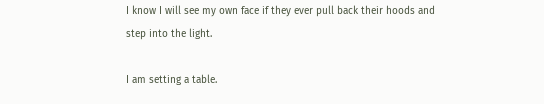I know I will see my own face if they ever pull back their hoods and step into the light.

I am setting a table.